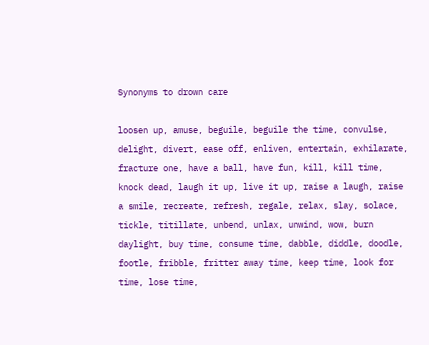Synonyms to drown care

loosen up, amuse, beguile, beguile the time, convulse, delight, divert, ease off, enliven, entertain, exhilarate, fracture one, have a ball, have fun, kill, kill time, knock dead, laugh it up, live it up, raise a laugh, raise a smile, recreate, refresh, regale, relax, slay, solace, tickle, titillate, unbend, unlax, unwind, wow, burn daylight, buy time, consume time, dabble, diddle, doodle, footle, fribble, fritter away time, keep time, look for time, lose time,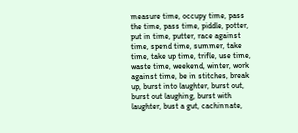measure time, occupy time, pass the time, pass time, piddle, potter, put in time, putter, race against time, spend time, summer, take time, take up time, trifle, use time, waste time, weekend, winter, work against time, be in stitches, break up, burst into laughter, burst out, burst out laughing, burst with laughter, bust a gut, cachinnate,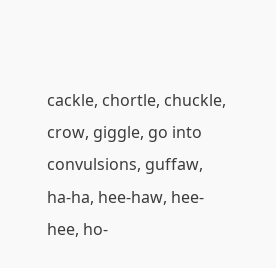cackle, chortle, chuckle, crow, giggle, go into convulsions, guffaw, ha-ha, hee-haw, hee-hee, ho-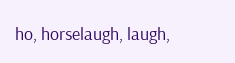ho, horselaugh, laugh,